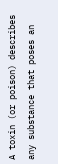A toxin (or poison) describes any substance that poses an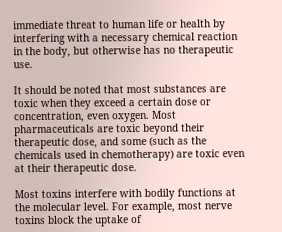immediate threat to human life or health by interfering with a necessary chemical reaction in the body, but otherwise has no therapeutic use.

It should be noted that most substances are toxic when they exceed a certain dose or concentration, even oxygen. Most pharmaceuticals are toxic beyond their therapeutic dose, and some (such as the chemicals used in chemotherapy) are toxic even at their therapeutic dose.

Most toxins interfere with bodily functions at the molecular level. For example, most nerve toxins block the uptake of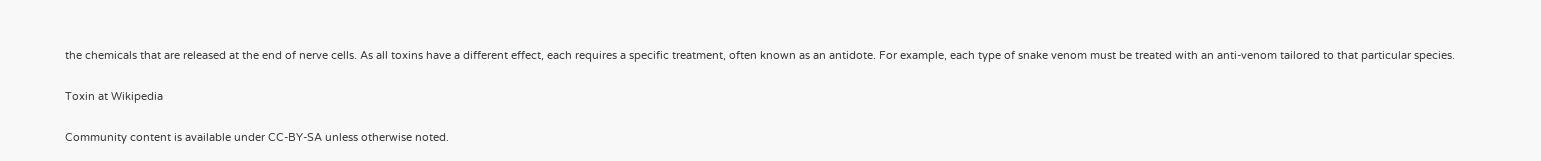the chemicals that are released at the end of nerve cells. As all toxins have a different effect, each requires a specific treatment, often known as an antidote. For example, each type of snake venom must be treated with an anti-venom tailored to that particular species.

Toxin at Wikipedia

Community content is available under CC-BY-SA unless otherwise noted.